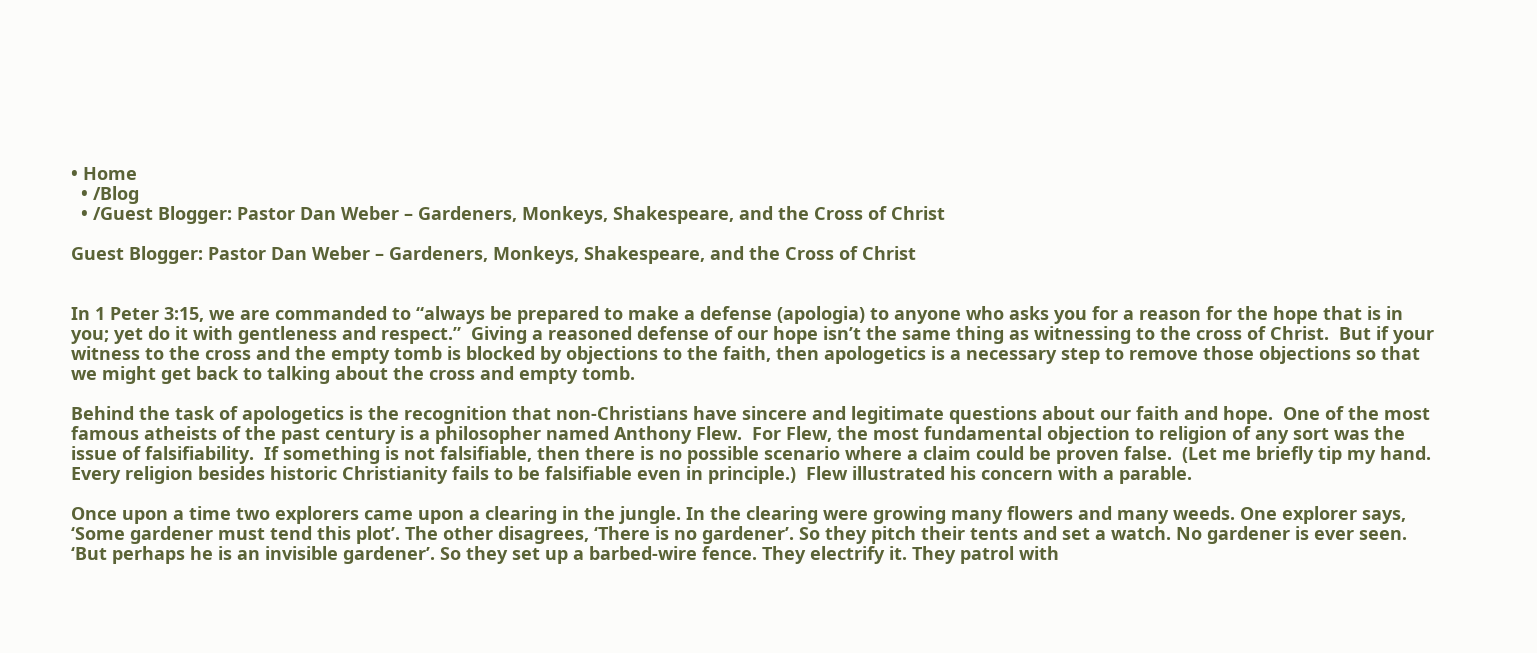• Home
  • /Blog
  • /Guest Blogger: Pastor Dan Weber – Gardeners, Monkeys, Shakespeare, and the Cross of Christ

Guest Blogger: Pastor Dan Weber – Gardeners, Monkeys, Shakespeare, and the Cross of Christ


In 1 Peter 3:15, we are commanded to “always be prepared to make a defense (apologia) to anyone who asks you for a reason for the hope that is in you; yet do it with gentleness and respect.”  Giving a reasoned defense of our hope isn’t the same thing as witnessing to the cross of Christ.  But if your witness to the cross and the empty tomb is blocked by objections to the faith, then apologetics is a necessary step to remove those objections so that we might get back to talking about the cross and empty tomb.

Behind the task of apologetics is the recognition that non-Christians have sincere and legitimate questions about our faith and hope.  One of the most famous atheists of the past century is a philosopher named Anthony Flew.  For Flew, the most fundamental objection to religion of any sort was the issue of falsifiability.  If something is not falsifiable, then there is no possible scenario where a claim could be proven false.  (Let me briefly tip my hand.  Every religion besides historic Christianity fails to be falsifiable even in principle.)  Flew illustrated his concern with a parable.

Once upon a time two explorers came upon a clearing in the jungle. In the clearing were growing many flowers and many weeds. One explorer says, ‘Some gardener must tend this plot’. The other disagrees, ‘There is no gardener’. So they pitch their tents and set a watch. No gardener is ever seen. ‘But perhaps he is an invisible gardener’. So they set up a barbed-wire fence. They electrify it. They patrol with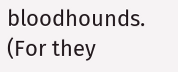bloodhounds. (For they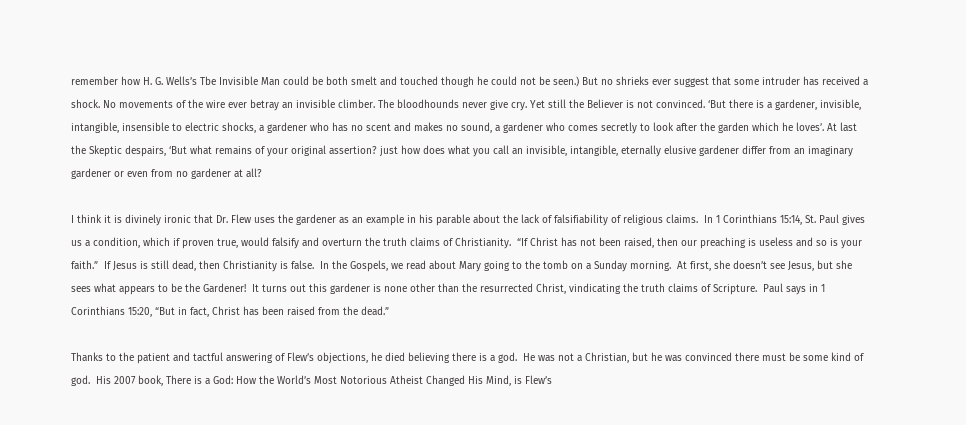remember how H. G. Wells’s Tbe Invisible Man could be both smelt and touched though he could not be seen.) But no shrieks ever suggest that some intruder has received a shock. No movements of the wire ever betray an invisible climber. The bloodhounds never give cry. Yet still the Believer is not convinced. ‘But there is a gardener, invisible, intangible, insensible to electric shocks, a gardener who has no scent and makes no sound, a gardener who comes secretly to look after the garden which he loves’. At last the Skeptic despairs, ‘But what remains of your original assertion? just how does what you call an invisible, intangible, eternally elusive gardener differ from an imaginary gardener or even from no gardener at all?

I think it is divinely ironic that Dr. Flew uses the gardener as an example in his parable about the lack of falsifiability of religious claims.  In 1 Corinthians 15:14, St. Paul gives us a condition, which if proven true, would falsify and overturn the truth claims of Christianity.  “If Christ has not been raised, then our preaching is useless and so is your faith.”  If Jesus is still dead, then Christianity is false.  In the Gospels, we read about Mary going to the tomb on a Sunday morning.  At first, she doesn’t see Jesus, but she sees what appears to be the Gardener!  It turns out this gardener is none other than the resurrected Christ, vindicating the truth claims of Scripture.  Paul says in 1 Corinthians 15:20, “But in fact, Christ has been raised from the dead.”

Thanks to the patient and tactful answering of Flew’s objections, he died believing there is a god.  He was not a Christian, but he was convinced there must be some kind of god.  His 2007 book, There is a God: How the World’s Most Notorious Atheist Changed His Mind, is Flew’s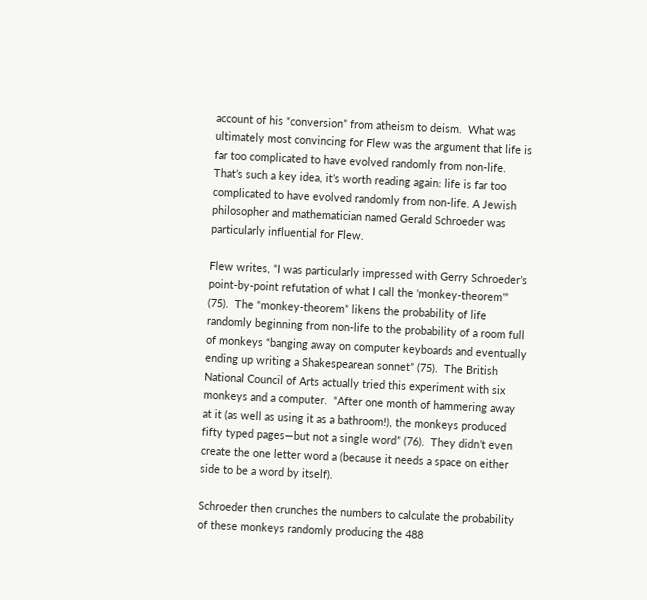account of his “conversion” from atheism to deism.  What was ultimately most convincing for Flew was the argument that life is far too complicated to have evolved randomly from non-life.  That’s such a key idea, it’s worth reading again: life is far too complicated to have evolved randomly from non-life. A Jewish philosopher and mathematician named Gerald Schroeder was particularly influential for Flew.

Flew writes, “I was particularly impressed with Gerry Schroeder’s point-by-point refutation of what I call the ‘monkey-theorem’” (75).  The “monkey-theorem” likens the probability of life randomly beginning from non-life to the probability of a room full of monkeys “banging away on computer keyboards and eventually ending up writing a Shakespearean sonnet” (75).  The British National Council of Arts actually tried this experiment with six monkeys and a computer.  “After one month of hammering away at it (as well as using it as a bathroom!), the monkeys produced fifty typed pages—but not a single word” (76).  They didn’t even create the one letter word a (because it needs a space on either side to be a word by itself).

Schroeder then crunches the numbers to calculate the probability of these monkeys randomly producing the 488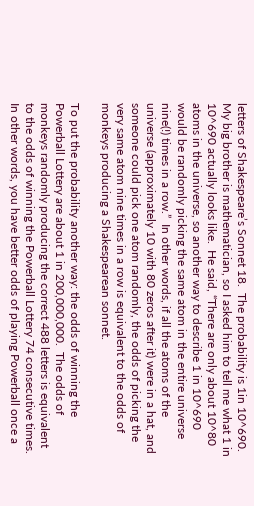letters of Shakespeare’s Sonnet 18.  The probability is 1in 10^690.  My big brother is mathematician, so I asked him to tell me what 1 in 10^690 actually looks like.  He said, “There are only about 10^80 atoms in the universe, so another way to describe 1 in 10^690 would be randomly picking the same atom in the entire universe nine(!) times in a row.”  In other words, if all the atoms of the universe (approximately 10 with 80 zeros after it) were in a hat, and someone could pick one atom randomly, the odds of picking the very same atom nine times in a row is equivalent to the odds of monkeys producing a Shakespearean sonnet.

To put the probability another way: the odds of winning the Powerball Lottery are about 1 in 200,000,000.  The odds of monkeys randomly producing the correct 488 letters is equivalent to the odds of winning the Powerball Lottery 74 consecutive times.  In other words, you have better odds of playing Powerball once a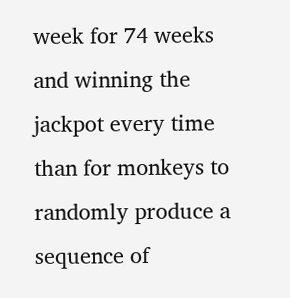week for 74 weeks and winning the jackpot every time than for monkeys to randomly produce a sequence of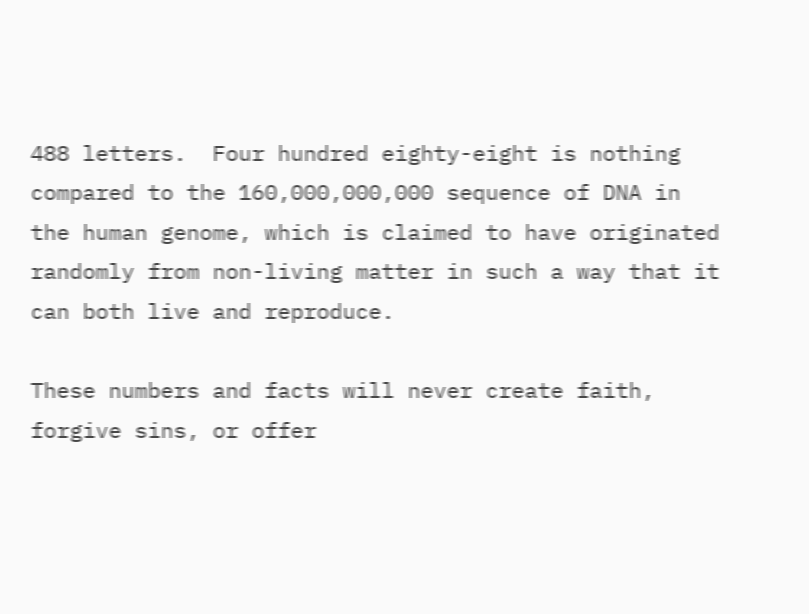488 letters.  Four hundred eighty-eight is nothing compared to the 160,000,000,000 sequence of DNA in the human genome, which is claimed to have originated randomly from non-living matter in such a way that it can both live and reproduce.

These numbers and facts will never create faith, forgive sins, or offer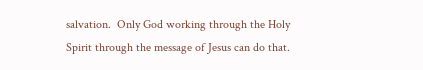salvation.  Only God working through the Holy Spirit through the message of Jesus can do that.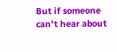But if someone can’t hear about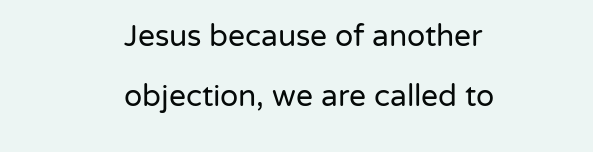Jesus because of another objection, we are called to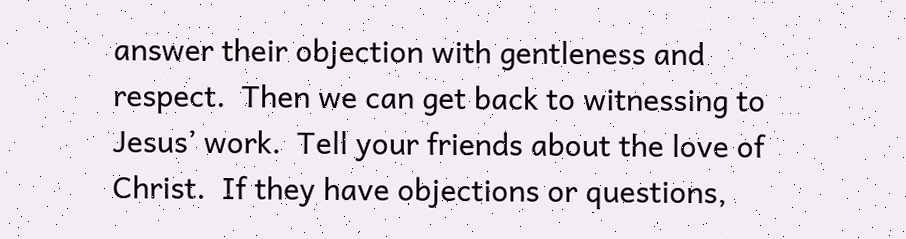answer their objection with gentleness and respect.  Then we can get back to witnessing to Jesus’ work.  Tell your friends about the love of Christ.  If they have objections or questions,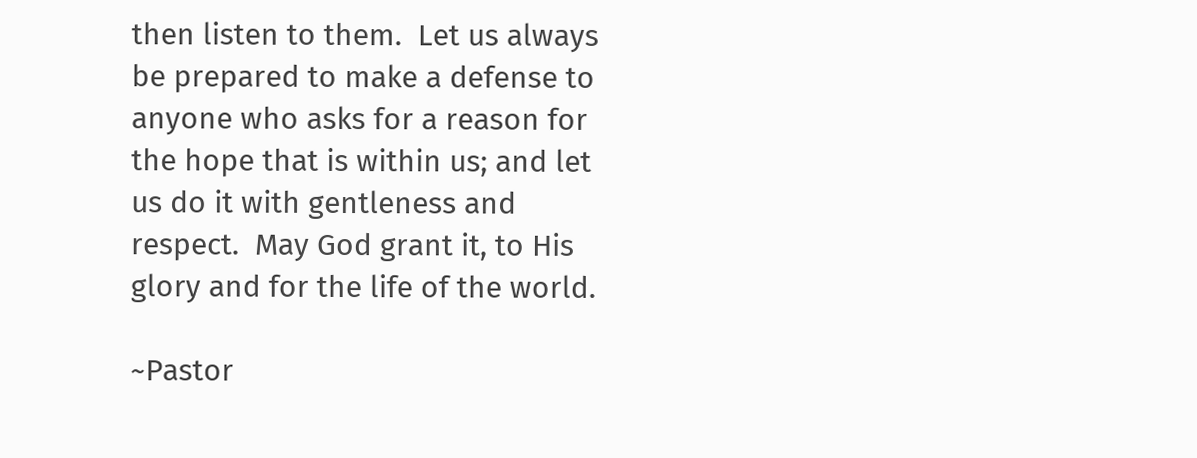then listen to them.  Let us always be prepared to make a defense to anyone who asks for a reason for the hope that is within us; and let us do it with gentleness and respect.  May God grant it, to His glory and for the life of the world.

~Pastor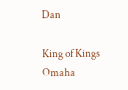Dan

King of Kings Omaha